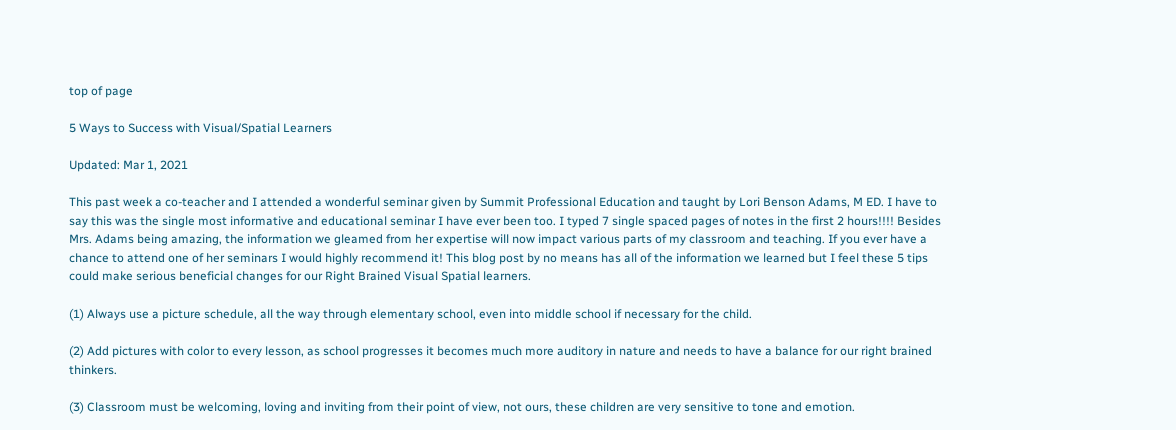top of page

5 Ways to Success with Visual/Spatial Learners

Updated: Mar 1, 2021

This past week a co-teacher and I attended a wonderful seminar given by Summit Professional Education and taught by Lori Benson Adams, M ED. I have to say this was the single most informative and educational seminar I have ever been too. I typed 7 single spaced pages of notes in the first 2 hours!!!! Besides Mrs. Adams being amazing, the information we gleamed from her expertise will now impact various parts of my classroom and teaching. If you ever have a chance to attend one of her seminars I would highly recommend it! This blog post by no means has all of the information we learned but I feel these 5 tips could make serious beneficial changes for our Right Brained Visual Spatial learners.

(1) Always use a picture schedule, all the way through elementary school, even into middle school if necessary for the child.

(2) Add pictures with color to every lesson, as school progresses it becomes much more auditory in nature and needs to have a balance for our right brained thinkers.

(3) Classroom must be welcoming, loving and inviting from their point of view, not ours, these children are very sensitive to tone and emotion.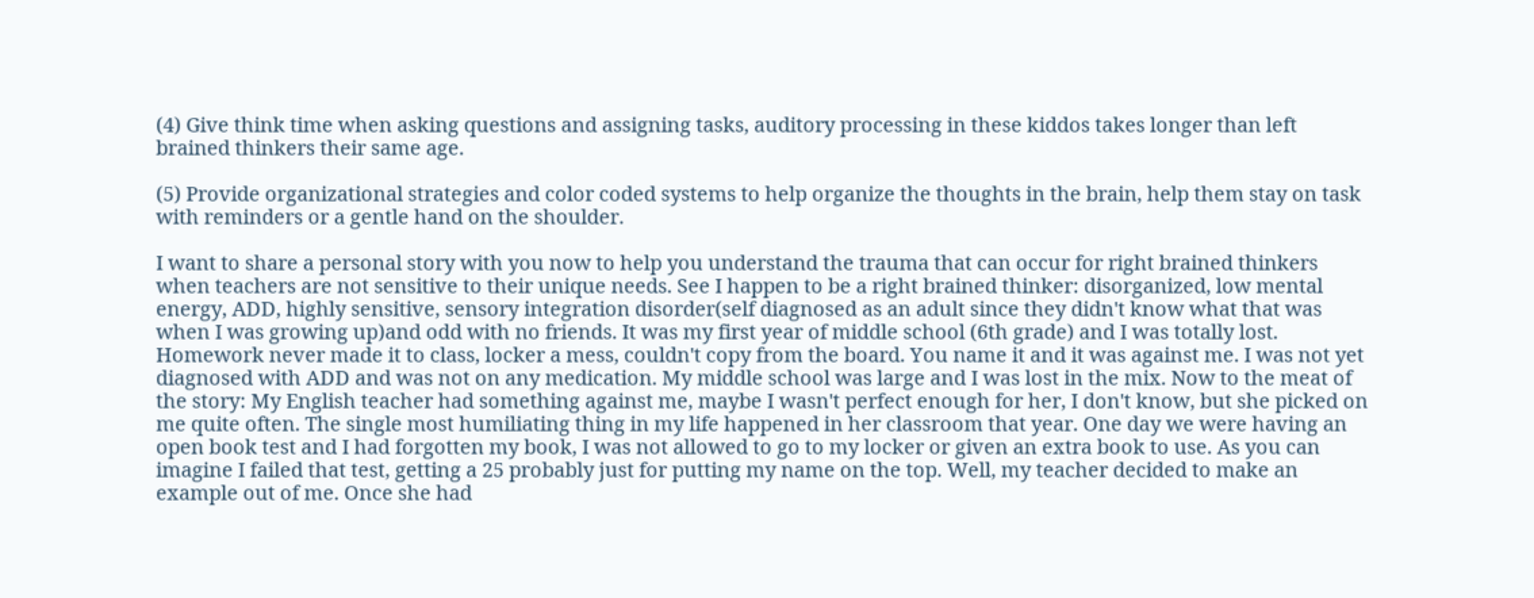(4) Give think time when asking questions and assigning tasks, auditory processing in these kiddos takes longer than left brained thinkers their same age.

(5) Provide organizational strategies and color coded systems to help organize the thoughts in the brain, help them stay on task with reminders or a gentle hand on the shoulder.

I want to share a personal story with you now to help you understand the trauma that can occur for right brained thinkers when teachers are not sensitive to their unique needs. See I happen to be a right brained thinker: disorganized, low mental energy, ADD, highly sensitive, sensory integration disorder(self diagnosed as an adult since they didn't know what that was when I was growing up)and odd with no friends. It was my first year of middle school (6th grade) and I was totally lost. Homework never made it to class, locker a mess, couldn't copy from the board. You name it and it was against me. I was not yet diagnosed with ADD and was not on any medication. My middle school was large and I was lost in the mix. Now to the meat of the story: My English teacher had something against me, maybe I wasn't perfect enough for her, I don't know, but she picked on me quite often. The single most humiliating thing in my life happened in her classroom that year. One day we were having an open book test and I had forgotten my book, I was not allowed to go to my locker or given an extra book to use. As you can imagine I failed that test, getting a 25 probably just for putting my name on the top. Well, my teacher decided to make an example out of me. Once she had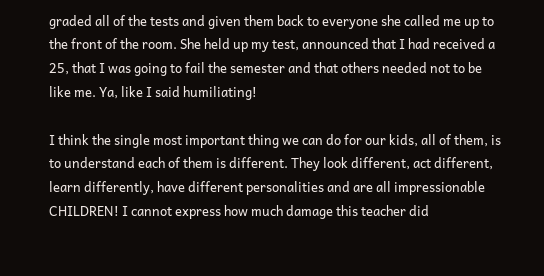graded all of the tests and given them back to everyone she called me up to the front of the room. She held up my test, announced that I had received a 25, that I was going to fail the semester and that others needed not to be like me. Ya, like I said humiliating!

I think the single most important thing we can do for our kids, all of them, is to understand each of them is different. They look different, act different, learn differently, have different personalities and are all impressionable CHILDREN! I cannot express how much damage this teacher did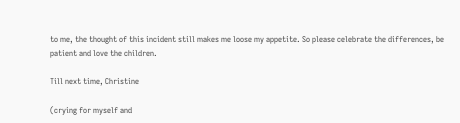to me, the thought of this incident still makes me loose my appetite. So please celebrate the differences, be patient and love the children.

Till next time, Christine

(crying for myself and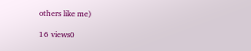others like me)

16 views0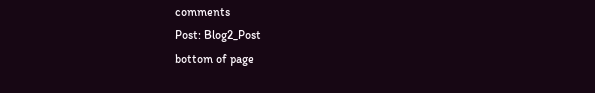comments
Post: Blog2_Post
bottom of page